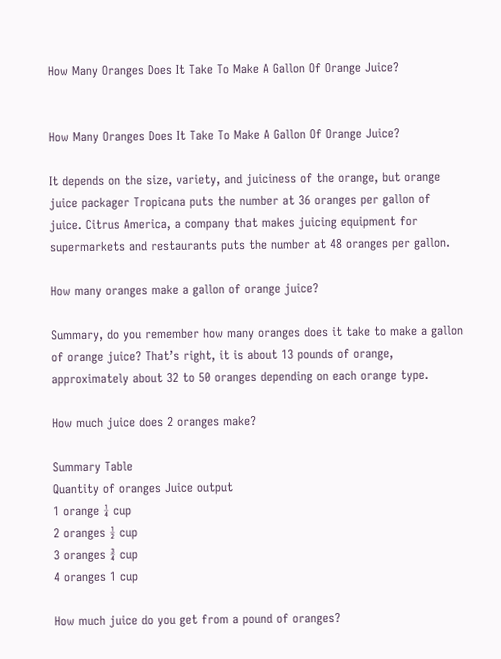How Many Oranges Does It Take To Make A Gallon Of Orange Juice?


How Many Oranges Does It Take To Make A Gallon Of Orange Juice?

It depends on the size, variety, and juiciness of the orange, but orange juice packager Tropicana puts the number at 36 oranges per gallon of juice. Citrus America, a company that makes juicing equipment for supermarkets and restaurants puts the number at 48 oranges per gallon.

How many oranges make a gallon of orange juice?

Summary, do you remember how many oranges does it take to make a gallon of orange juice? That’s right, it is about 13 pounds of orange, approximately about 32 to 50 oranges depending on each orange type.

How much juice does 2 oranges make?

Summary Table
Quantity of oranges Juice output
1 orange ¼ cup
2 oranges ½ cup
3 oranges ¾ cup
4 oranges 1 cup

How much juice do you get from a pound of oranges?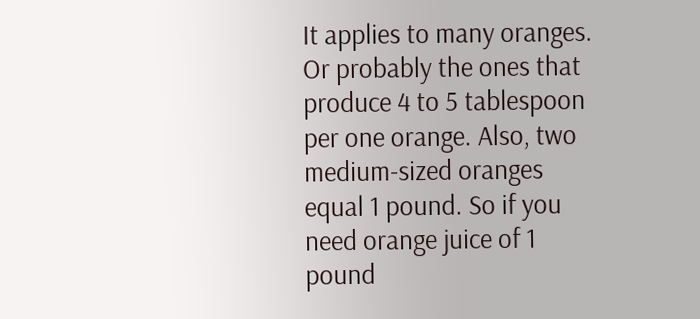It applies to many oranges. Or probably the ones that produce 4 to 5 tablespoon per one orange. Also, two medium-sized oranges equal 1 pound. So if you need orange juice of 1 pound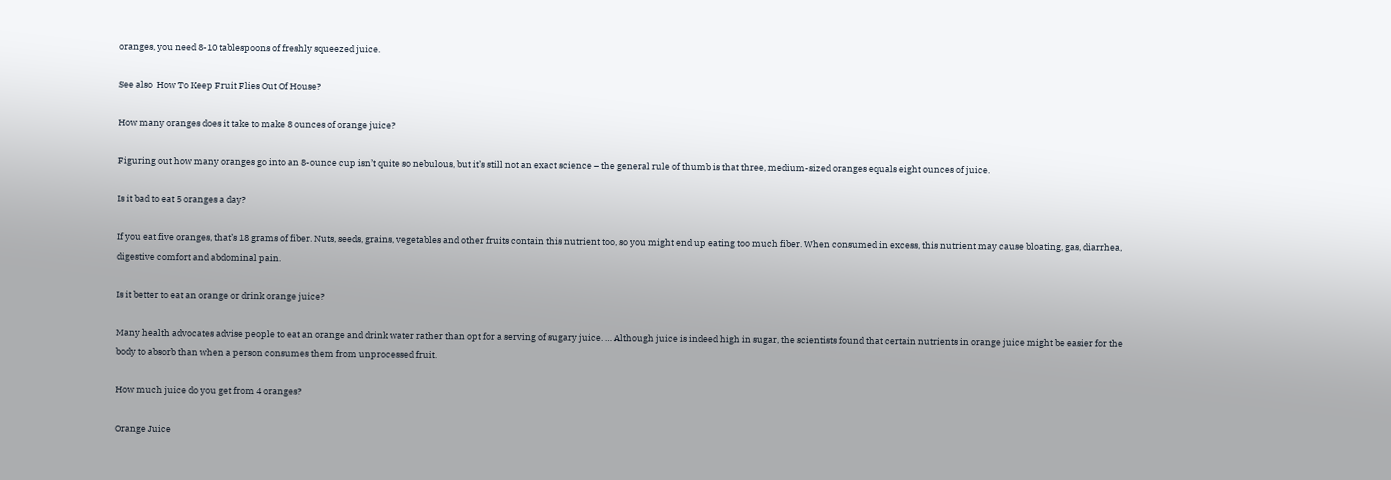oranges, you need 8-10 tablespoons of freshly squeezed juice.

See also  How To Keep Fruit Flies Out Of House?

How many oranges does it take to make 8 ounces of orange juice?

Figuring out how many oranges go into an 8-ounce cup isn’t quite so nebulous, but it’s still not an exact science – the general rule of thumb is that three, medium-sized oranges equals eight ounces of juice.

Is it bad to eat 5 oranges a day?

If you eat five oranges, that’s 18 grams of fiber. Nuts, seeds, grains, vegetables and other fruits contain this nutrient too, so you might end up eating too much fiber. When consumed in excess, this nutrient may cause bloating, gas, diarrhea, digestive comfort and abdominal pain.

Is it better to eat an orange or drink orange juice?

Many health advocates advise people to eat an orange and drink water rather than opt for a serving of sugary juice. … Although juice is indeed high in sugar, the scientists found that certain nutrients in orange juice might be easier for the body to absorb than when a person consumes them from unprocessed fruit.

How much juice do you get from 4 oranges?

Orange Juice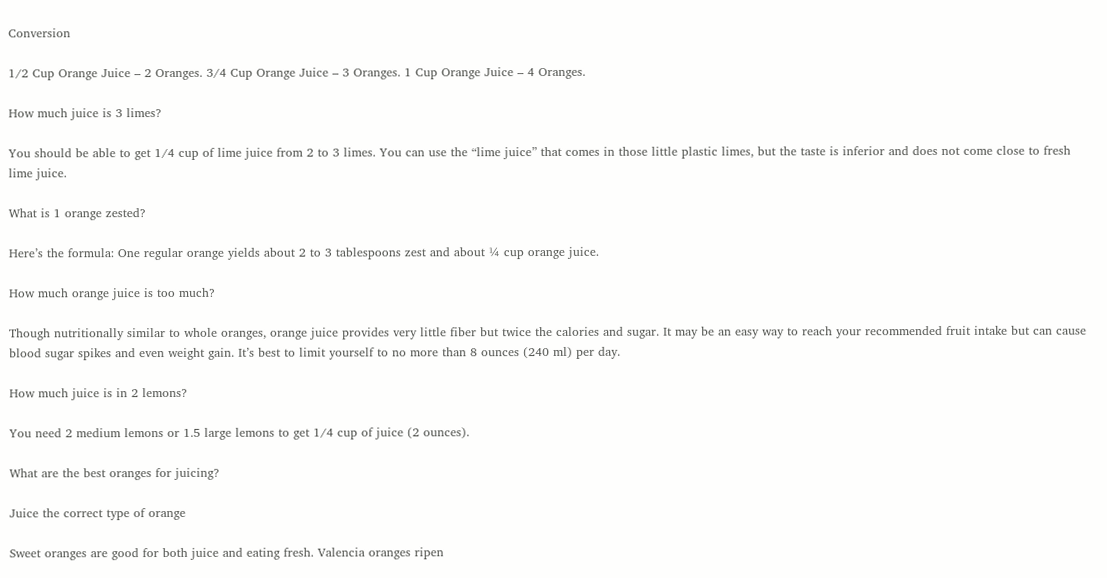Conversion

1/2 Cup Orange Juice – 2 Oranges. 3/4 Cup Orange Juice – 3 Oranges. 1 Cup Orange Juice – 4 Oranges.

How much juice is 3 limes?

You should be able to get 1/4 cup of lime juice from 2 to 3 limes. You can use the “lime juice” that comes in those little plastic limes, but the taste is inferior and does not come close to fresh lime juice.

What is 1 orange zested?

Here’s the formula: One regular orange yields about 2 to 3 tablespoons zest and about ¼ cup orange juice.

How much orange juice is too much?

Though nutritionally similar to whole oranges, orange juice provides very little fiber but twice the calories and sugar. It may be an easy way to reach your recommended fruit intake but can cause blood sugar spikes and even weight gain. It’s best to limit yourself to no more than 8 ounces (240 ml) per day.

How much juice is in 2 lemons?

You need 2 medium lemons or 1.5 large lemons to get 1/4 cup of juice (2 ounces).

What are the best oranges for juicing?

Juice the correct type of orange

Sweet oranges are good for both juice and eating fresh. Valencia oranges ripen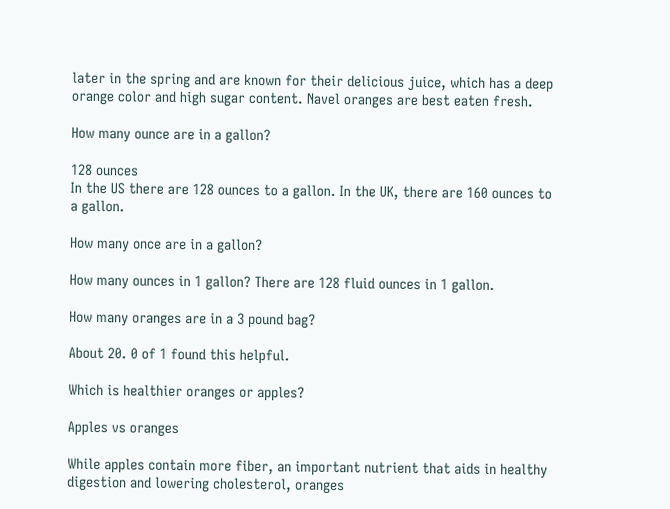later in the spring and are known for their delicious juice, which has a deep orange color and high sugar content. Navel oranges are best eaten fresh.

How many ounce are in a gallon?

128 ounces
In the US there are 128 ounces to a gallon. In the UK, there are 160 ounces to a gallon.

How many once are in a gallon?

How many ounces in 1 gallon? There are 128 fluid ounces in 1 gallon.

How many oranges are in a 3 pound bag?

About 20. 0 of 1 found this helpful.

Which is healthier oranges or apples?

Apples vs oranges

While apples contain more fiber, an important nutrient that aids in healthy digestion and lowering cholesterol, oranges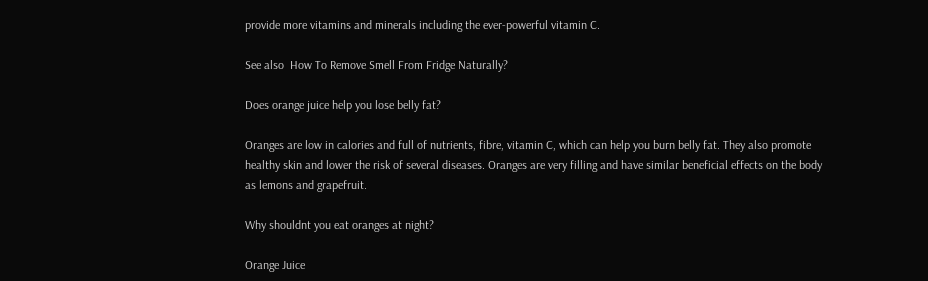provide more vitamins and minerals including the ever-powerful vitamin C.

See also  How To Remove Smell From Fridge Naturally?

Does orange juice help you lose belly fat?

Oranges are low in calories and full of nutrients, fibre, vitamin C, which can help you burn belly fat. They also promote healthy skin and lower the risk of several diseases. Oranges are very filling and have similar beneficial effects on the body as lemons and grapefruit.

Why shouldnt you eat oranges at night?

Orange Juice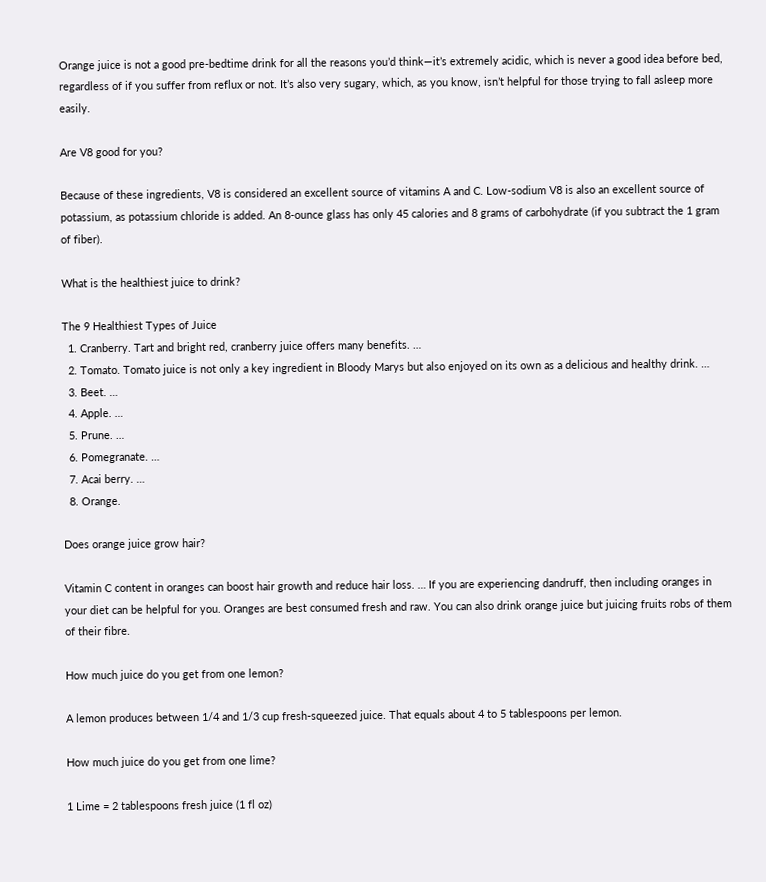Orange juice is not a good pre-bedtime drink for all the reasons you’d think—it’s extremely acidic, which is never a good idea before bed, regardless of if you suffer from reflux or not. It’s also very sugary, which, as you know, isn’t helpful for those trying to fall asleep more easily.

Are V8 good for you?

Because of these ingredients, V8 is considered an excellent source of vitamins A and C. Low-sodium V8 is also an excellent source of potassium, as potassium chloride is added. An 8-ounce glass has only 45 calories and 8 grams of carbohydrate (if you subtract the 1 gram of fiber).

What is the healthiest juice to drink?

The 9 Healthiest Types of Juice
  1. Cranberry. Tart and bright red, cranberry juice offers many benefits. …
  2. Tomato. Tomato juice is not only a key ingredient in Bloody Marys but also enjoyed on its own as a delicious and healthy drink. …
  3. Beet. …
  4. Apple. …
  5. Prune. …
  6. Pomegranate. …
  7. Acai berry. …
  8. Orange.

Does orange juice grow hair?

Vitamin C content in oranges can boost hair growth and reduce hair loss. … If you are experiencing dandruff, then including oranges in your diet can be helpful for you. Oranges are best consumed fresh and raw. You can also drink orange juice but juicing fruits robs of them of their fibre.

How much juice do you get from one lemon?

A lemon produces between 1/4 and 1/3 cup fresh-squeezed juice. That equals about 4 to 5 tablespoons per lemon.

How much juice do you get from one lime?

1 Lime = 2 tablespoons fresh juice (1 fl oz)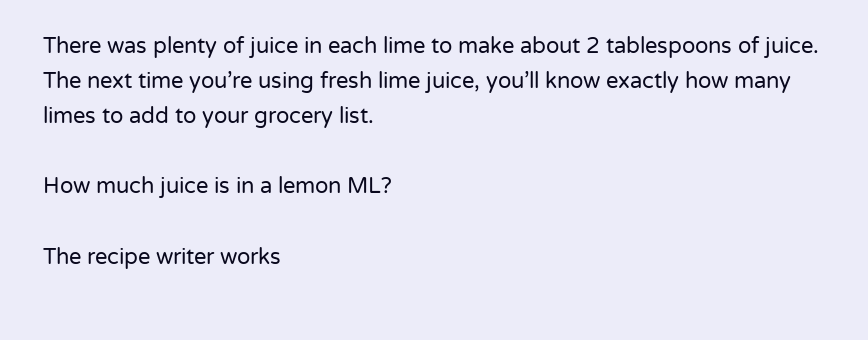There was plenty of juice in each lime to make about 2 tablespoons of juice. The next time you’re using fresh lime juice, you’ll know exactly how many limes to add to your grocery list.

How much juice is in a lemon ML?

The recipe writer works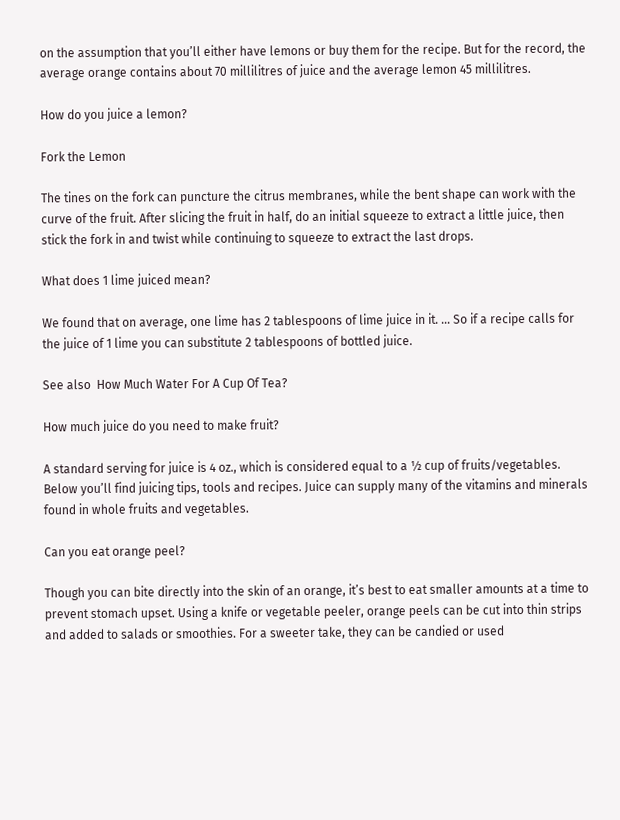on the assumption that you’ll either have lemons or buy them for the recipe. But for the record, the average orange contains about 70 millilitres of juice and the average lemon 45 millilitres.

How do you juice a lemon?

Fork the Lemon

The tines on the fork can puncture the citrus membranes, while the bent shape can work with the curve of the fruit. After slicing the fruit in half, do an initial squeeze to extract a little juice, then stick the fork in and twist while continuing to squeeze to extract the last drops.

What does 1 lime juiced mean?

We found that on average, one lime has 2 tablespoons of lime juice in it. … So if a recipe calls for the juice of 1 lime you can substitute 2 tablespoons of bottled juice.

See also  How Much Water For A Cup Of Tea?

How much juice do you need to make fruit?

A standard serving for juice is 4 oz., which is considered equal to a ½ cup of fruits/vegetables. Below you’ll find juicing tips, tools and recipes. Juice can supply many of the vitamins and minerals found in whole fruits and vegetables.

Can you eat orange peel?

Though you can bite directly into the skin of an orange, it’s best to eat smaller amounts at a time to prevent stomach upset. Using a knife or vegetable peeler, orange peels can be cut into thin strips and added to salads or smoothies. For a sweeter take, they can be candied or used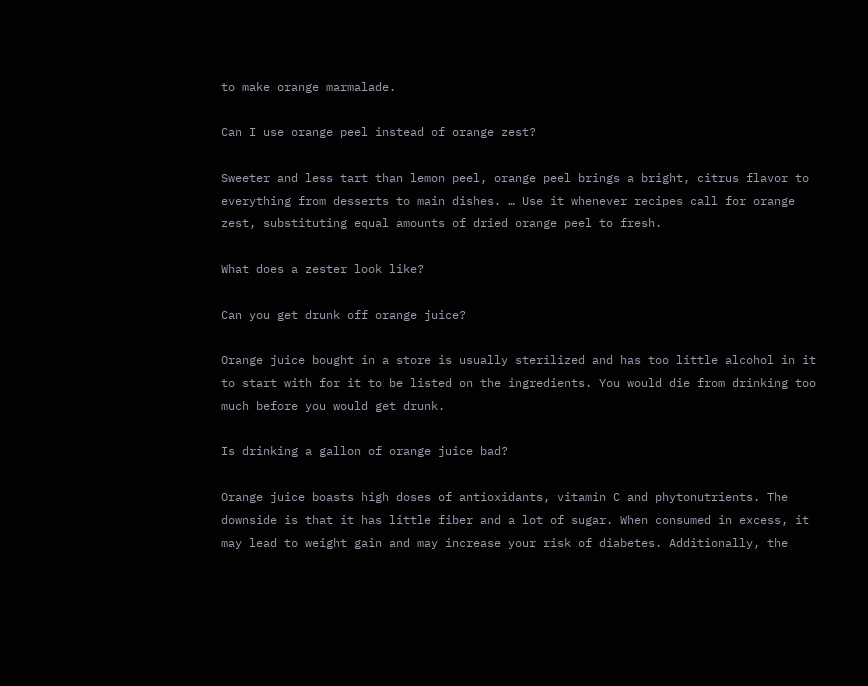to make orange marmalade.

Can I use orange peel instead of orange zest?

Sweeter and less tart than lemon peel, orange peel brings a bright, citrus flavor to everything from desserts to main dishes. … Use it whenever recipes call for orange zest, substituting equal amounts of dried orange peel to fresh.

What does a zester look like?

Can you get drunk off orange juice?

Orange juice bought in a store is usually sterilized and has too little alcohol in it to start with for it to be listed on the ingredients. You would die from drinking too much before you would get drunk.

Is drinking a gallon of orange juice bad?

Orange juice boasts high doses of antioxidants, vitamin C and phytonutrients. The downside is that it has little fiber and a lot of sugar. When consumed in excess, it may lead to weight gain and may increase your risk of diabetes. Additionally, the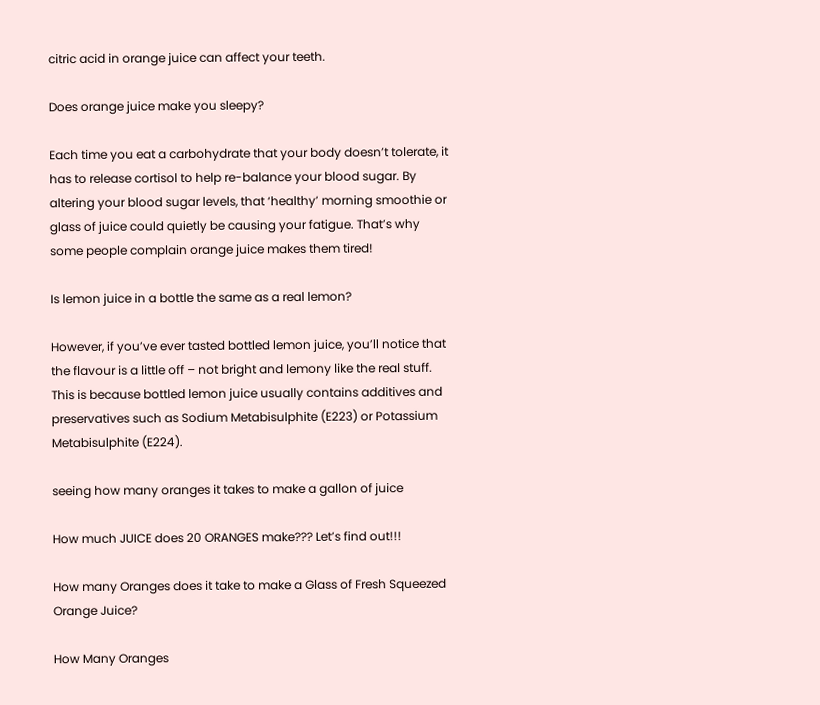citric acid in orange juice can affect your teeth.

Does orange juice make you sleepy?

Each time you eat a carbohydrate that your body doesn’t tolerate, it has to release cortisol to help re-balance your blood sugar. By altering your blood sugar levels, that ‘healthy’ morning smoothie or glass of juice could quietly be causing your fatigue. That’s why some people complain orange juice makes them tired!

Is lemon juice in a bottle the same as a real lemon?

However, if you’ve ever tasted bottled lemon juice, you’ll notice that the flavour is a little off – not bright and lemony like the real stuff. This is because bottled lemon juice usually contains additives and preservatives such as Sodium Metabisulphite (E223) or Potassium Metabisulphite (E224).

seeing how many oranges it takes to make a gallon of juice

How much JUICE does 20 ORANGES make??? Let’s find out!!!

How many Oranges does it take to make a Glass of Fresh Squeezed Orange Juice?

How Many Oranges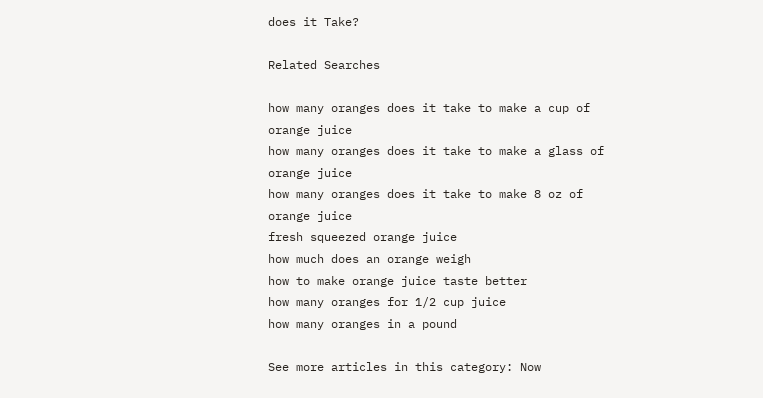does it Take?

Related Searches

how many oranges does it take to make a cup of orange juice
how many oranges does it take to make a glass of orange juice
how many oranges does it take to make 8 oz of orange juice
fresh squeezed orange juice
how much does an orange weigh
how to make orange juice taste better
how many oranges for 1/2 cup juice
how many oranges in a pound

See more articles in this category: Now